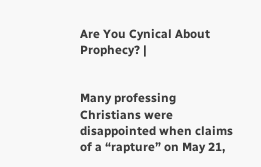Are You Cynical About Prophecy? |


Many professing Christians were disappointed when claims of a “rapture” on May 21,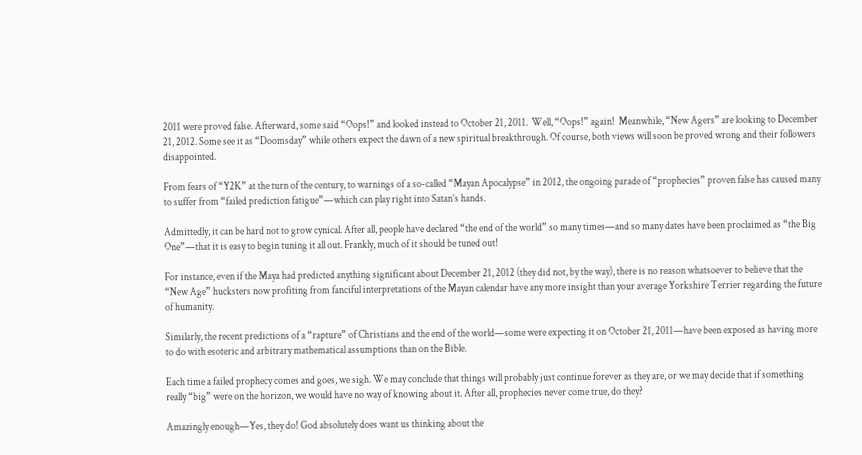2011 were proved false. Afterward, some said “Oops!” and looked instead to October 21, 2011.  Well, “Oops!” again!  Meanwhile, “New Agers” are looking to December 21, 2012. Some see it as “Doomsday” while others expect the dawn of a new spiritual breakthrough. Of course, both views will soon be proved wrong and their followers disappointed.

From fears of “Y2K” at the turn of the century, to warnings of a so-called “Mayan Apocalypse” in 2012, the ongoing parade of “prophecies” proven false has caused many to suffer from “failed prediction fatigue”—which can play right into Satan’s hands.

Admittedly, it can be hard not to grow cynical. After all, people have declared “the end of the world” so many times—and so many dates have been proclaimed as “the Big One”—that it is easy to begin tuning it all out. Frankly, much of it should be tuned out!

For instance, even if the Maya had predicted anything significant about December 21, 2012 (they did not, by the way), there is no reason whatsoever to believe that the “New Age” hucksters now profiting from fanciful interpretations of the Mayan calendar have any more insight than your average Yorkshire Terrier regarding the future of humanity.

Similarly, the recent predictions of a “rapture” of Christians and the end of the world—some were expecting it on October 21, 2011—have been exposed as having more to do with esoteric and arbitrary mathematical assumptions than on the Bible.

Each time a failed prophecy comes and goes, we sigh. We may conclude that things will probably just continue forever as they are, or we may decide that if something really “big” were on the horizon, we would have no way of knowing about it. After all, prophecies never come true, do they?

Amazingly enough—Yes, they do! God absolutely does want us thinking about the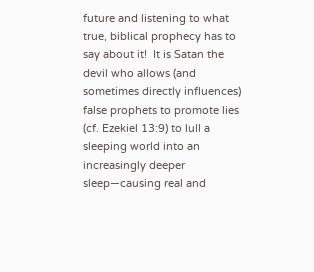future and listening to what true, biblical prophecy has to say about it!  It is Satan the devil who allows (and sometimes directly influences) false prophets to promote lies (cf. Ezekiel 13:9) to lull a sleeping world into an increasingly deeper sleep—causing real and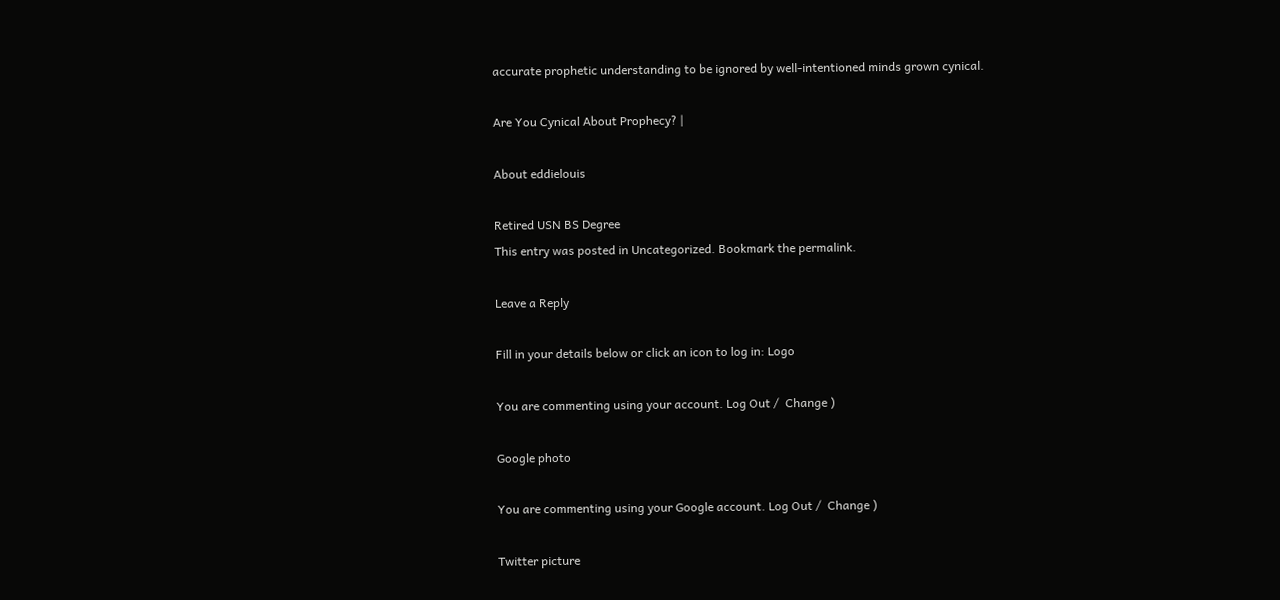accurate prophetic understanding to be ignored by well-intentioned minds grown cynical.

Are You Cynical About Prophecy? |

About eddielouis

Retired USN BS Degree
This entry was posted in Uncategorized. Bookmark the permalink.

Leave a Reply

Fill in your details below or click an icon to log in: Logo

You are commenting using your account. Log Out /  Change )

Google photo

You are commenting using your Google account. Log Out /  Change )

Twitter picture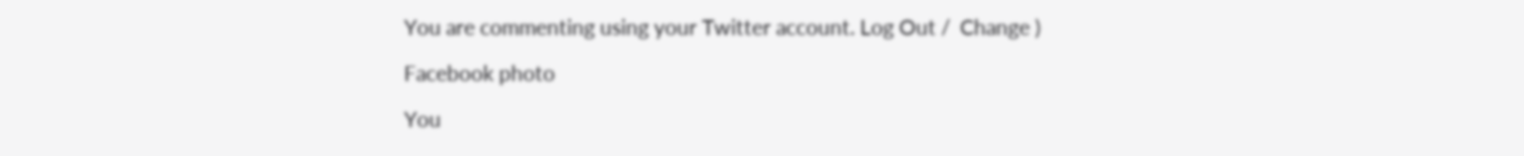You are commenting using your Twitter account. Log Out /  Change )

Facebook photo

You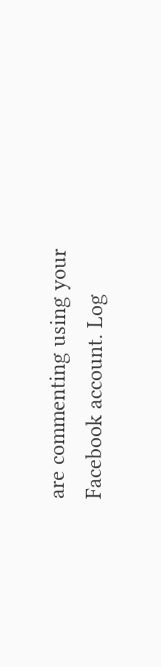are commenting using your Facebook account. Log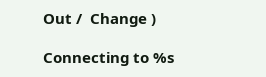Out /  Change )

Connecting to %s